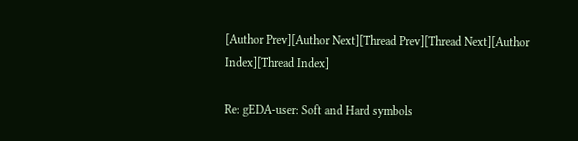[Author Prev][Author Next][Thread Prev][Thread Next][Author Index][Thread Index]

Re: gEDA-user: Soft and Hard symbols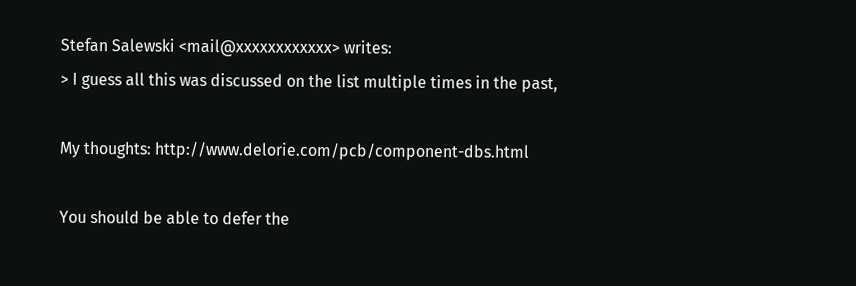Stefan Salewski <mail@xxxxxxxxxxxx> writes:
> I guess all this was discussed on the list multiple times in the past,

My thoughts: http://www.delorie.com/pcb/component-dbs.html

You should be able to defer the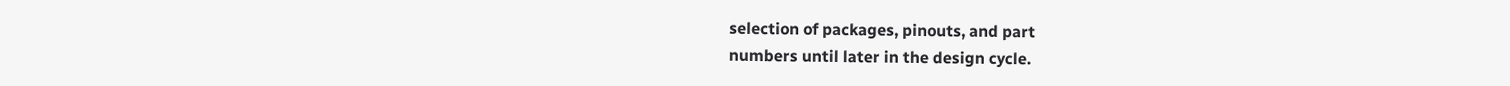selection of packages, pinouts, and part
numbers until later in the design cycle.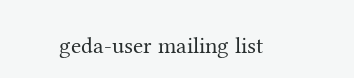geda-user mailing list